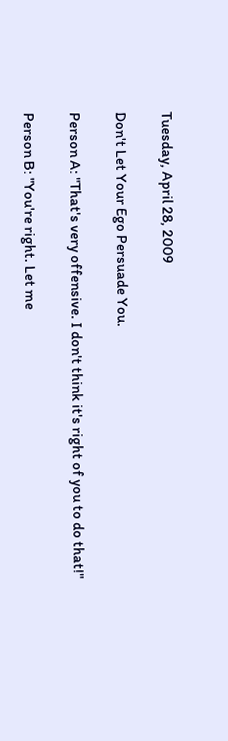Tuesday, April 28, 2009

Don't Let Your Ego Persuade You.

Person A: "That's very offensive. I don't think it's right of you to do that!"

Person B: "You're right. Let me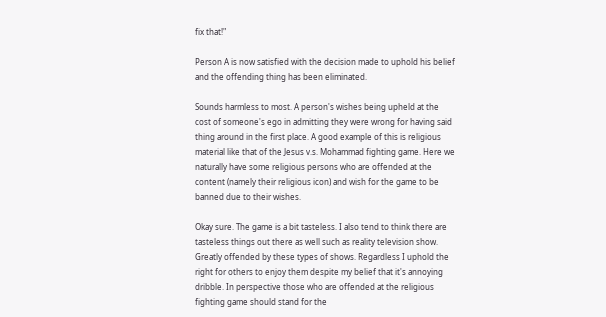fix that!"

Person A is now satisfied with the decision made to uphold his belief and the offending thing has been eliminated.

Sounds harmless to most. A person's wishes being upheld at the cost of someone's ego in admitting they were wrong for having said thing around in the first place. A good example of this is religious material like that of the Jesus v.s. Mohammad fighting game. Here we naturally have some religious persons who are offended at the content (namely their religious icon) and wish for the game to be banned due to their wishes.

Okay sure. The game is a bit tasteless. I also tend to think there are tasteless things out there as well such as reality television show. Greatly offended by these types of shows. Regardless I uphold the right for others to enjoy them despite my belief that it's annoying dribble. In perspective those who are offended at the religious fighting game should stand for the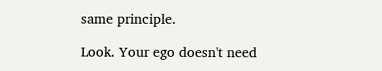same principle.

Look. Your ego doesn't need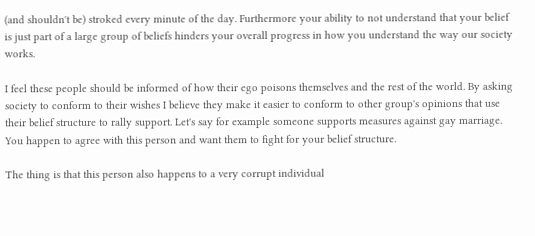(and shouldn't be) stroked every minute of the day. Furthermore your ability to not understand that your belief is just part of a large group of beliefs hinders your overall progress in how you understand the way our society works.

I feel these people should be informed of how their ego poisons themselves and the rest of the world. By asking society to conform to their wishes I believe they make it easier to conform to other group's opinions that use their belief structure to rally support. Let's say for example someone supports measures against gay marriage. You happen to agree with this person and want them to fight for your belief structure.

The thing is that this person also happens to a very corrupt individual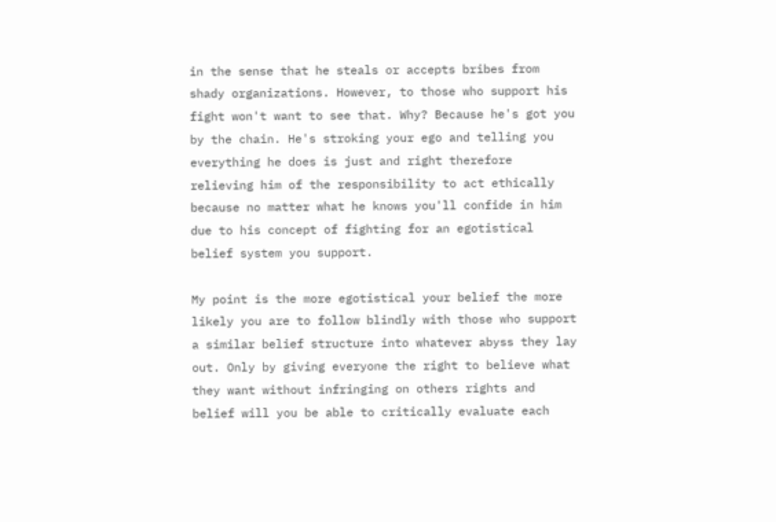in the sense that he steals or accepts bribes from shady organizations. However, to those who support his fight won't want to see that. Why? Because he's got you by the chain. He's stroking your ego and telling you everything he does is just and right therefore relieving him of the responsibility to act ethically because no matter what he knows you'll confide in him due to his concept of fighting for an egotistical belief system you support.

My point is the more egotistical your belief the more likely you are to follow blindly with those who support a similar belief structure into whatever abyss they lay out. Only by giving everyone the right to believe what they want without infringing on others rights and belief will you be able to critically evaluate each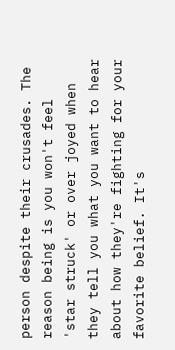person despite their crusades. The reason being is you won't feel 'star struck' or over joyed when they tell you what you want to hear about how they're fighting for your favorite belief. It's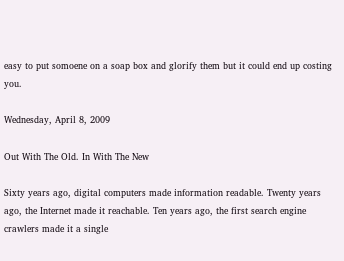easy to put somoene on a soap box and glorify them but it could end up costing you.

Wednesday, April 8, 2009

Out With The Old. In With The New

Sixty years ago, digital computers made information readable. Twenty years ago, the Internet made it reachable. Ten years ago, the first search engine crawlers made it a single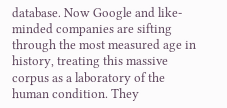database. Now Google and like-minded companies are sifting through the most measured age in history, treating this massive corpus as a laboratory of the human condition. They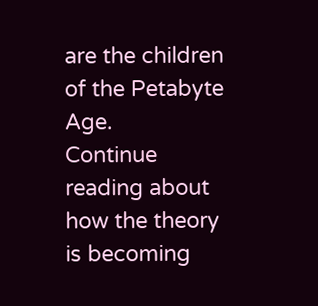are the children of the Petabyte Age.
Continue reading about how the theory is becoming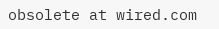obsolete at wired.com